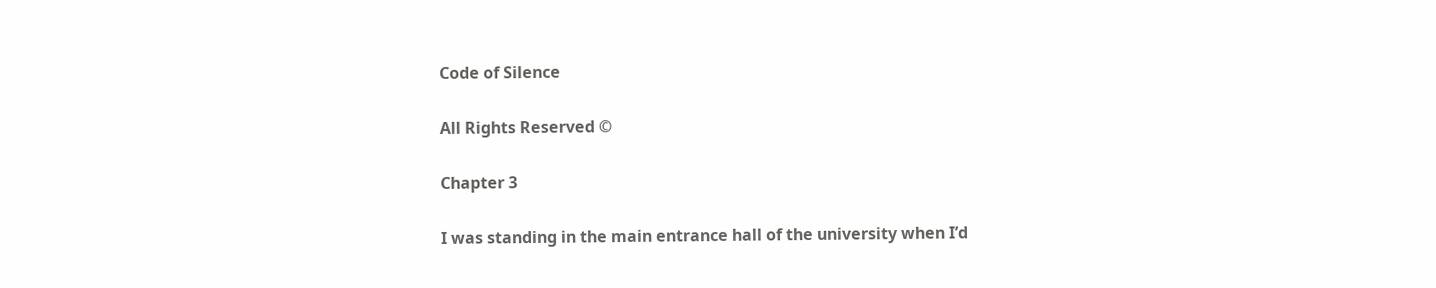Code of Silence

All Rights Reserved ©

Chapter 3

I was standing in the main entrance hall of the university when I’d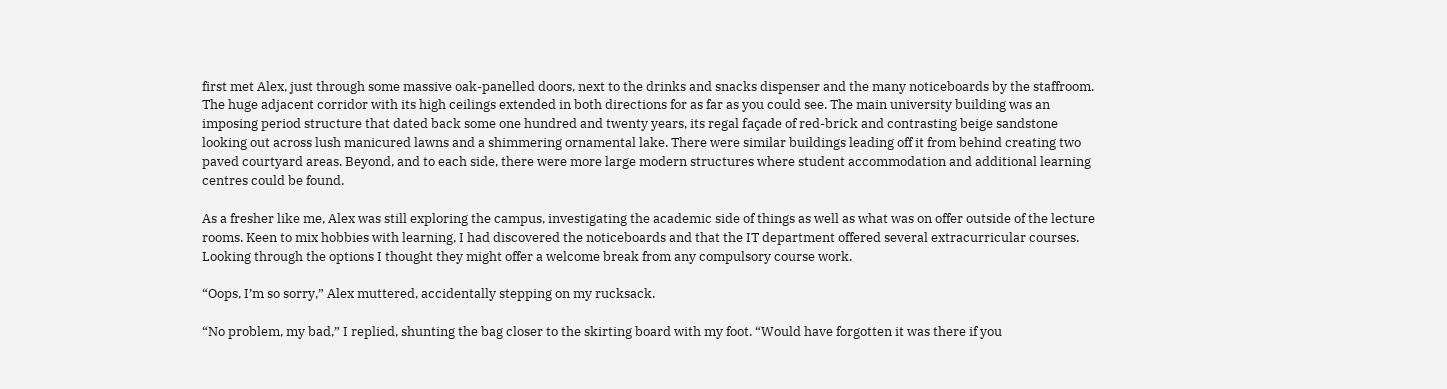first met Alex, just through some massive oak-panelled doors, next to the drinks and snacks dispenser and the many noticeboards by the staffroom. The huge adjacent corridor with its high ceilings extended in both directions for as far as you could see. The main university building was an imposing period structure that dated back some one hundred and twenty years, its regal façade of red-brick and contrasting beige sandstone looking out across lush manicured lawns and a shimmering ornamental lake. There were similar buildings leading off it from behind creating two paved courtyard areas. Beyond, and to each side, there were more large modern structures where student accommodation and additional learning centres could be found.

As a fresher like me, Alex was still exploring the campus, investigating the academic side of things as well as what was on offer outside of the lecture rooms. Keen to mix hobbies with learning, I had discovered the noticeboards and that the IT department offered several extracurricular courses. Looking through the options I thought they might offer a welcome break from any compulsory course work.

“Oops, I’m so sorry,” Alex muttered, accidentally stepping on my rucksack.

“No problem, my bad,” I replied, shunting the bag closer to the skirting board with my foot. “Would have forgotten it was there if you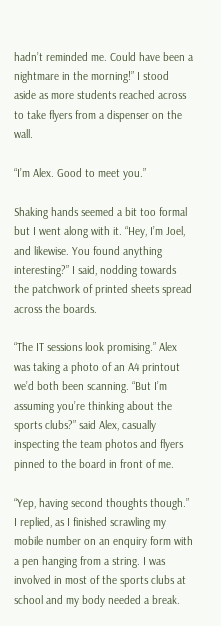hadn’t reminded me. Could have been a nightmare in the morning!” I stood aside as more students reached across to take flyers from a dispenser on the wall.

“I’m Alex. Good to meet you.”

Shaking hands seemed a bit too formal but I went along with it. “Hey, I’m Joel, and likewise. You found anything interesting?” I said, nodding towards the patchwork of printed sheets spread across the boards.

“The IT sessions look promising.” Alex was taking a photo of an A4 printout we’d both been scanning. “But I’m assuming you’re thinking about the sports clubs?” said Alex, casually inspecting the team photos and flyers pinned to the board in front of me.

“Yep, having second thoughts though.” I replied, as I finished scrawling my mobile number on an enquiry form with a pen hanging from a string. I was involved in most of the sports clubs at school and my body needed a break.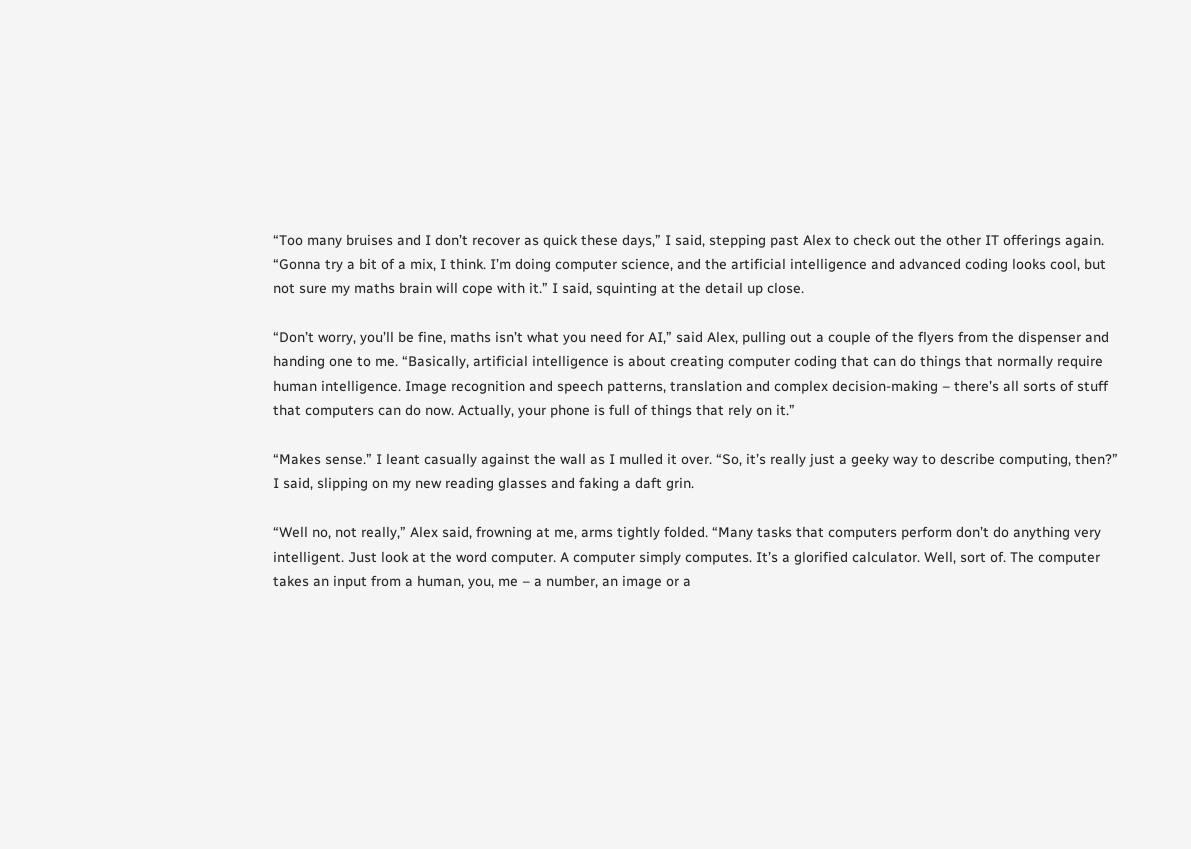“Too many bruises and I don’t recover as quick these days,” I said, stepping past Alex to check out the other IT offerings again. “Gonna try a bit of a mix, I think. I’m doing computer science, and the artificial intelligence and advanced coding looks cool, but not sure my maths brain will cope with it.” I said, squinting at the detail up close.

“Don’t worry, you’ll be fine, maths isn’t what you need for AI,” said Alex, pulling out a couple of the flyers from the dispenser and handing one to me. “Basically, artificial intelligence is about creating computer coding that can do things that normally require human intelligence. Image recognition and speech patterns, translation and complex decision-making – there’s all sorts of stuff that computers can do now. Actually, your phone is full of things that rely on it.”

“Makes sense.” I leant casually against the wall as I mulled it over. “So, it’s really just a geeky way to describe computing, then?” I said, slipping on my new reading glasses and faking a daft grin.

“Well no, not really,” Alex said, frowning at me, arms tightly folded. “Many tasks that computers perform don’t do anything very intelligent. Just look at the word computer. A computer simply computes. It’s a glorified calculator. Well, sort of. The computer takes an input from a human, you, me – a number, an image or a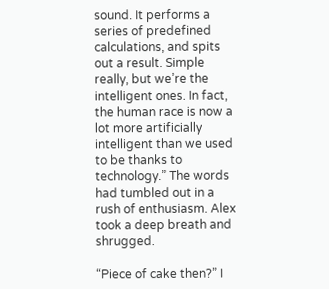sound. It performs a series of predefined calculations, and spits out a result. Simple really, but we’re the intelligent ones. In fact, the human race is now a lot more artificially intelligent than we used to be thanks to technology.” The words had tumbled out in a rush of enthusiasm. Alex took a deep breath and shrugged.

“Piece of cake then?” I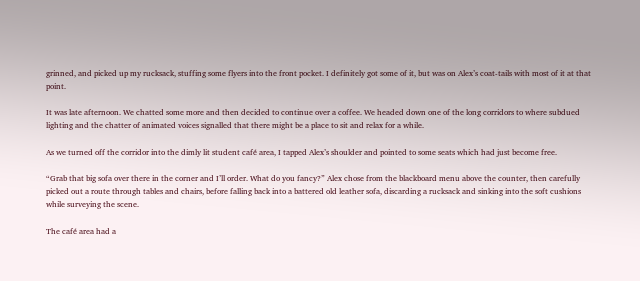grinned, and picked up my rucksack, stuffing some flyers into the front pocket. I definitely got some of it, but was on Alex’s coat-tails with most of it at that point.

It was late afternoon. We chatted some more and then decided to continue over a coffee. We headed down one of the long corridors to where subdued lighting and the chatter of animated voices signalled that there might be a place to sit and relax for a while.

As we turned off the corridor into the dimly lit student café area, I tapped Alex’s shoulder and pointed to some seats which had just become free.

“Grab that big sofa over there in the corner and I’ll order. What do you fancy?” Alex chose from the blackboard menu above the counter, then carefully picked out a route through tables and chairs, before falling back into a battered old leather sofa, discarding a rucksack and sinking into the soft cushions while surveying the scene.

The café area had a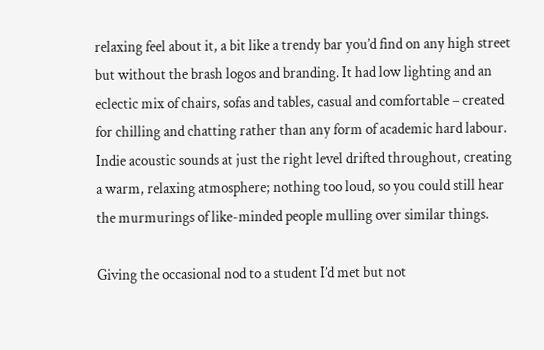relaxing feel about it, a bit like a trendy bar you’d find on any high street but without the brash logos and branding. It had low lighting and an eclectic mix of chairs, sofas and tables, casual and comfortable – created for chilling and chatting rather than any form of academic hard labour. Indie acoustic sounds at just the right level drifted throughout, creating a warm, relaxing atmosphere; nothing too loud, so you could still hear the murmurings of like-minded people mulling over similar things.

Giving the occasional nod to a student I’d met but not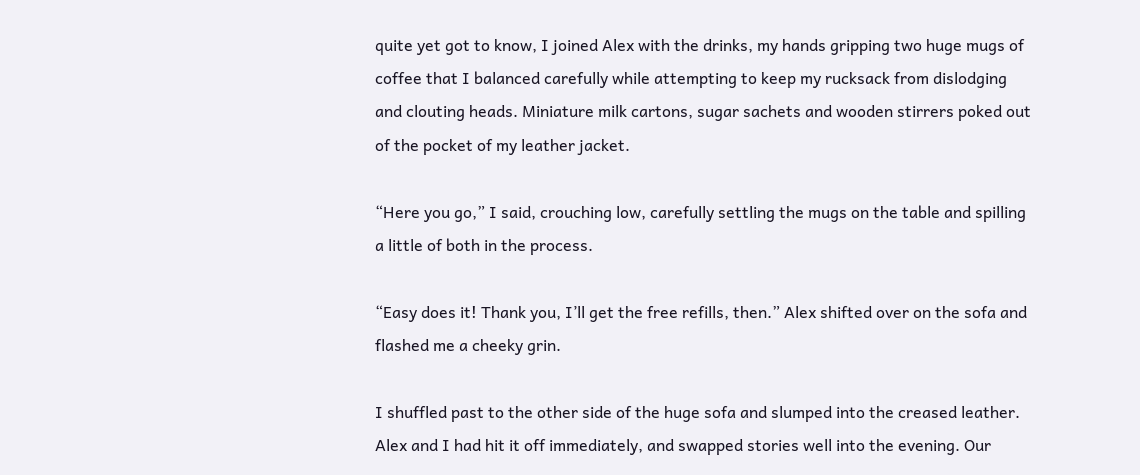quite yet got to know, I joined Alex with the drinks, my hands gripping two huge mugs of coffee that I balanced carefully while attempting to keep my rucksack from dislodging and clouting heads. Miniature milk cartons, sugar sachets and wooden stirrers poked out of the pocket of my leather jacket.

“Here you go,” I said, crouching low, carefully settling the mugs on the table and spilling a little of both in the process.

“Easy does it! Thank you, I’ll get the free refills, then.” Alex shifted over on the sofa and flashed me a cheeky grin.

I shuffled past to the other side of the huge sofa and slumped into the creased leather. Alex and I had hit it off immediately, and swapped stories well into the evening. Our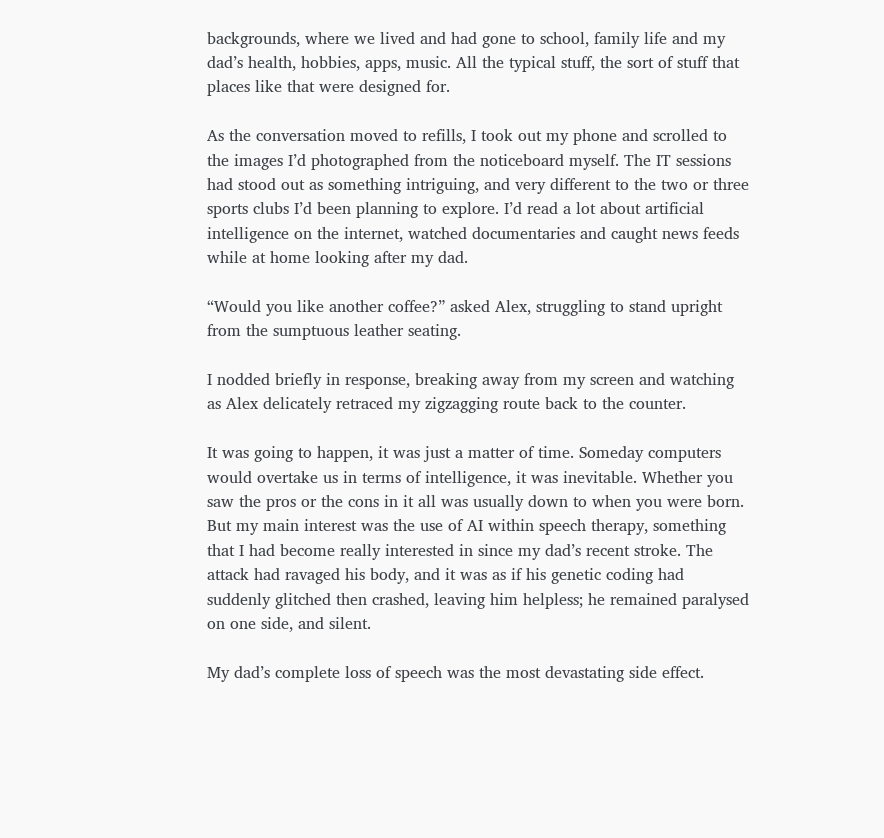backgrounds, where we lived and had gone to school, family life and my dad’s health, hobbies, apps, music. All the typical stuff, the sort of stuff that places like that were designed for.

As the conversation moved to refills, I took out my phone and scrolled to the images I’d photographed from the noticeboard myself. The IT sessions had stood out as something intriguing, and very different to the two or three sports clubs I’d been planning to explore. I’d read a lot about artificial intelligence on the internet, watched documentaries and caught news feeds while at home looking after my dad.

“Would you like another coffee?” asked Alex, struggling to stand upright from the sumptuous leather seating.

I nodded briefly in response, breaking away from my screen and watching as Alex delicately retraced my zigzagging route back to the counter.

It was going to happen, it was just a matter of time. Someday computers would overtake us in terms of intelligence, it was inevitable. Whether you saw the pros or the cons in it all was usually down to when you were born. But my main interest was the use of AI within speech therapy, something that I had become really interested in since my dad’s recent stroke. The attack had ravaged his body, and it was as if his genetic coding had suddenly glitched then crashed, leaving him helpless; he remained paralysed on one side, and silent.

My dad’s complete loss of speech was the most devastating side effect.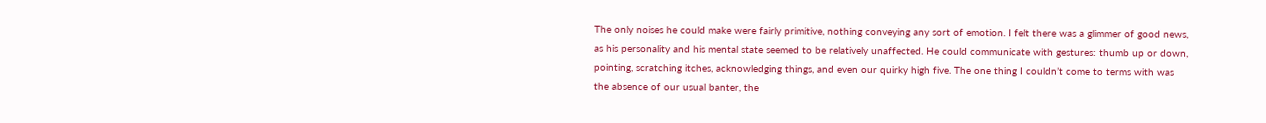The only noises he could make were fairly primitive, nothing conveying any sort of emotion. I felt there was a glimmer of good news, as his personality and his mental state seemed to be relatively unaffected. He could communicate with gestures: thumb up or down, pointing, scratching itches, acknowledging things, and even our quirky high five. The one thing I couldn’t come to terms with was the absence of our usual banter, the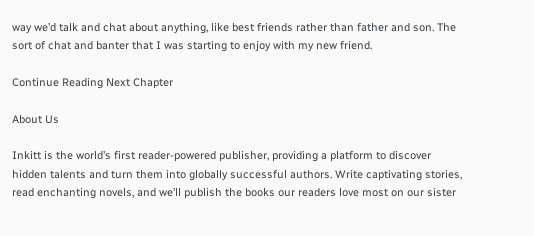way we’d talk and chat about anything, like best friends rather than father and son. The sort of chat and banter that I was starting to enjoy with my new friend.

Continue Reading Next Chapter

About Us

Inkitt is the world’s first reader-powered publisher, providing a platform to discover hidden talents and turn them into globally successful authors. Write captivating stories, read enchanting novels, and we’ll publish the books our readers love most on our sister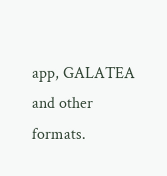app, GALATEA and other formats.